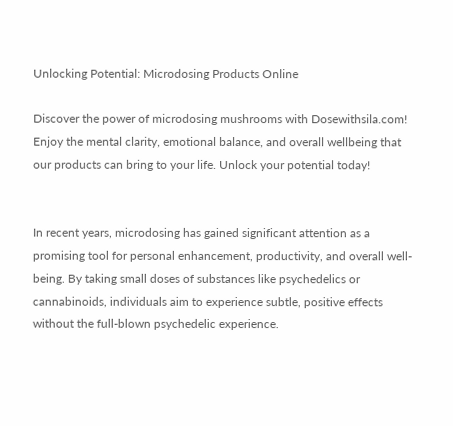Unlocking Potential: Microdosing Products Online

Discover the power of microdosing mushrooms with Dosewithsila.com! Enjoy the mental clarity, emotional balance, and overall wellbeing that our products can bring to your life. Unlock your potential today!


In recent years, microdosing has gained significant attention as a promising tool for personal enhancement, productivity, and overall well-being. By taking small doses of substances like psychedelics or cannabinoids, individuals aim to experience subtle, positive effects without the full-blown psychedelic experience.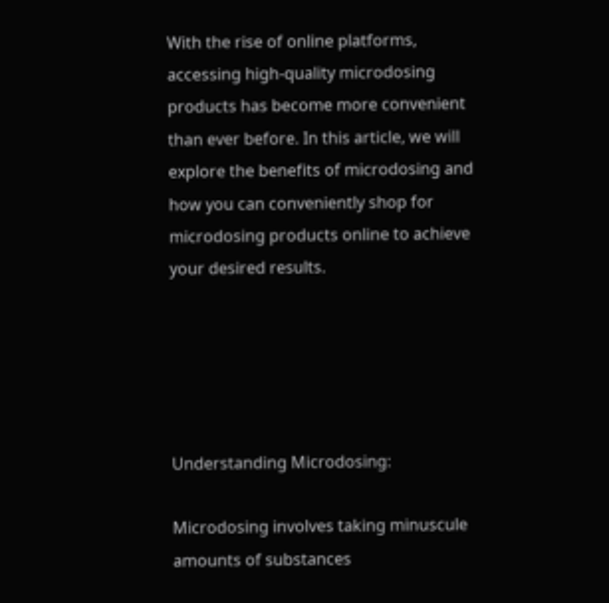With the rise of online platforms, accessing high-quality microdosing products has become more convenient than ever before. In this article, we will explore the benefits of microdosing and how you can conveniently shop for microdosing products online to achieve your desired results.





Understanding Microdosing:

Microdosing involves taking minuscule amounts of substances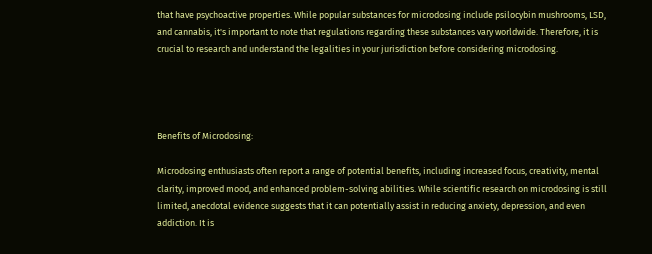that have psychoactive properties. While popular substances for microdosing include psilocybin mushrooms, LSD, and cannabis, it's important to note that regulations regarding these substances vary worldwide. Therefore, it is crucial to research and understand the legalities in your jurisdiction before considering microdosing.




Benefits of Microdosing:

Microdosing enthusiasts often report a range of potential benefits, including increased focus, creativity, mental clarity, improved mood, and enhanced problem-solving abilities. While scientific research on microdosing is still limited, anecdotal evidence suggests that it can potentially assist in reducing anxiety, depression, and even addiction. It is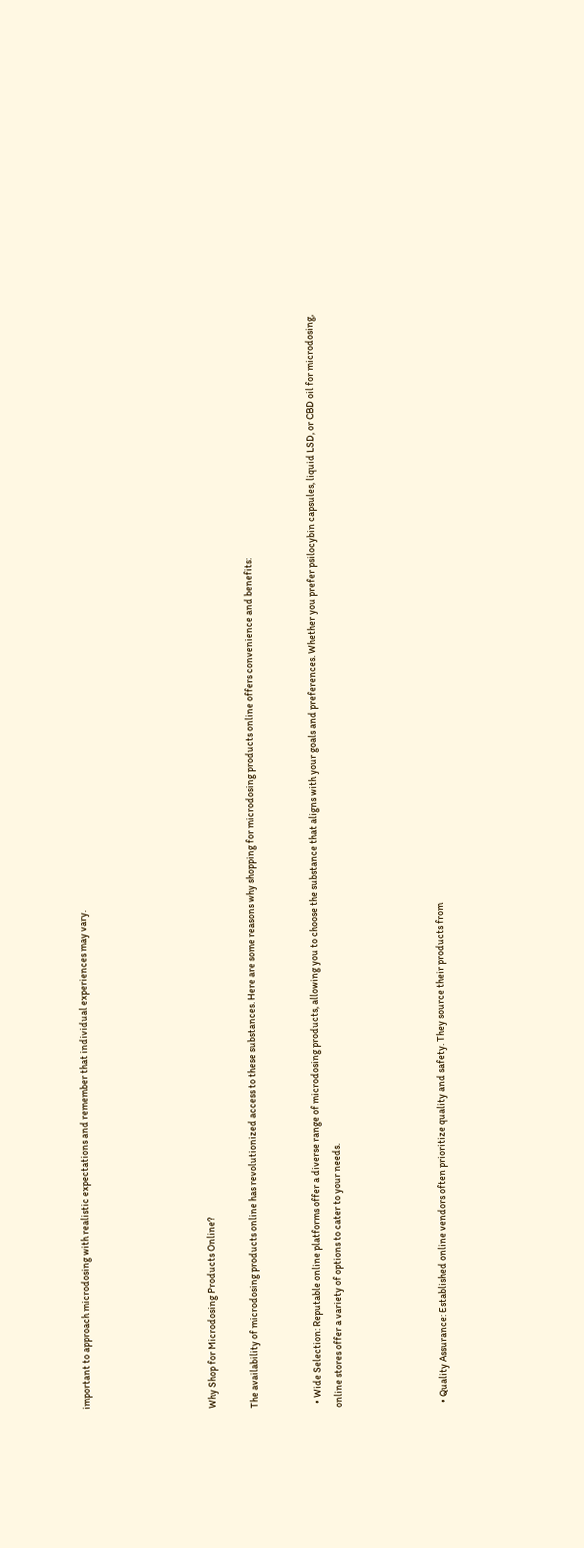important to approach microdosing with realistic expectations and remember that individual experiences may vary.





Why Shop for Microdosing Products Online?

The availability of microdosing products online has revolutionized access to these substances. Here are some reasons why shopping for microdosing products online offers convenience and benefits:


  • Wide Selection: Reputable online platforms offer a diverse range of microdosing products, allowing you to choose the substance that aligns with your goals and preferences. Whether you prefer psilocybin capsules, liquid LSD, or CBD oil for microdosing, online stores offer a variety of options to cater to your needs.




  • Quality Assurance: Established online vendors often prioritize quality and safety. They source their products from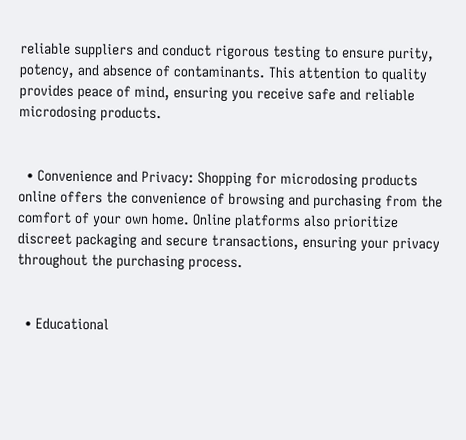reliable suppliers and conduct rigorous testing to ensure purity, potency, and absence of contaminants. This attention to quality provides peace of mind, ensuring you receive safe and reliable microdosing products.


  • Convenience and Privacy: Shopping for microdosing products online offers the convenience of browsing and purchasing from the comfort of your own home. Online platforms also prioritize discreet packaging and secure transactions, ensuring your privacy throughout the purchasing process.


  • Educational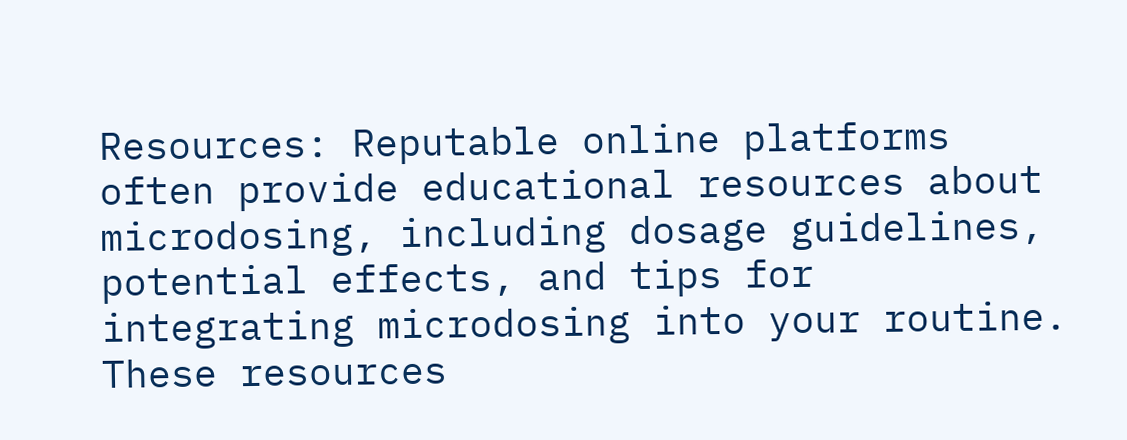Resources: Reputable online platforms often provide educational resources about microdosing, including dosage guidelines, potential effects, and tips for integrating microdosing into your routine. These resources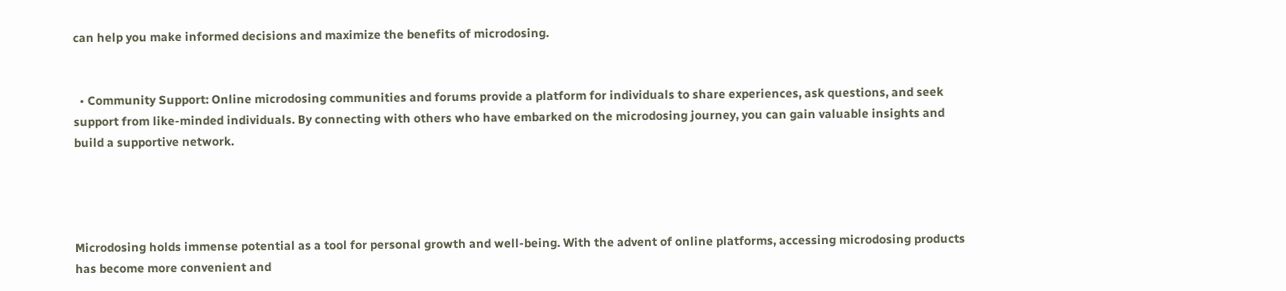can help you make informed decisions and maximize the benefits of microdosing.


  • Community Support: Online microdosing communities and forums provide a platform for individuals to share experiences, ask questions, and seek support from like-minded individuals. By connecting with others who have embarked on the microdosing journey, you can gain valuable insights and build a supportive network.




Microdosing holds immense potential as a tool for personal growth and well-being. With the advent of online platforms, accessing microdosing products has become more convenient and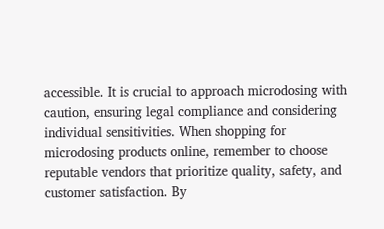accessible. It is crucial to approach microdosing with caution, ensuring legal compliance and considering individual sensitivities. When shopping for microdosing products online, remember to choose reputable vendors that prioritize quality, safety, and customer satisfaction. By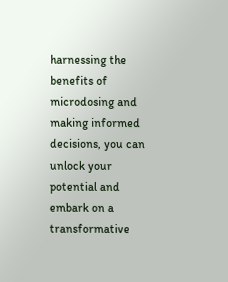harnessing the benefits of microdosing and making informed decisions, you can unlock your potential and embark on a transformative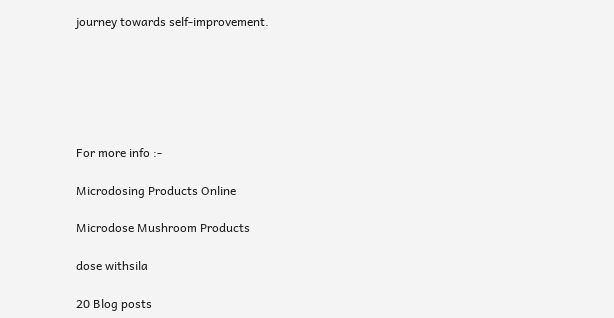journey towards self-improvement.






For more info :-

Microdosing Products Online

Microdose Mushroom Products

dose withsila

20 Blog posts